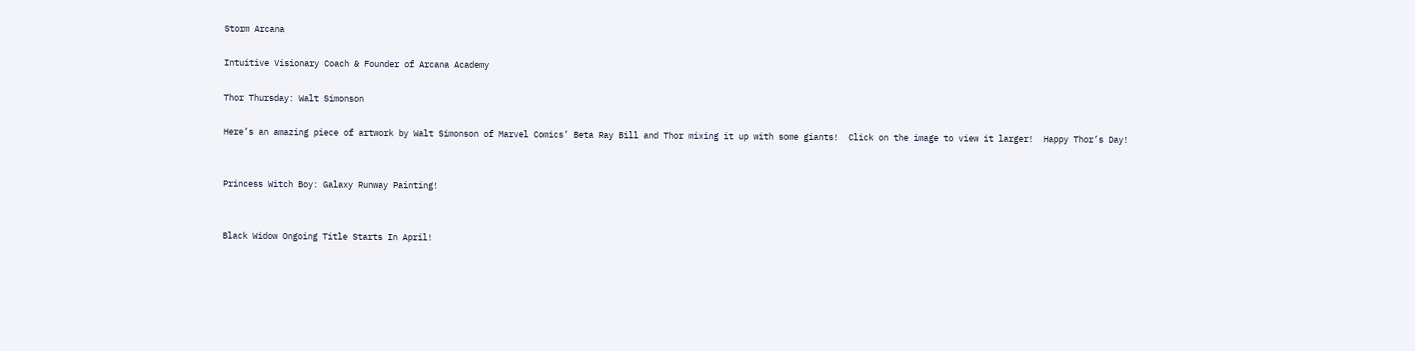Storm Arcana

Intuitive Visionary Coach & Founder of Arcana Academy

Thor Thursday: Walt Simonson

Here’s an amazing piece of artwork by Walt Simonson of Marvel Comics’ Beta Ray Bill and Thor mixing it up with some giants!  Click on the image to view it larger!  Happy Thor’s Day!


Princess Witch Boy: Galaxy Runway Painting!


Black Widow Ongoing Title Starts In April!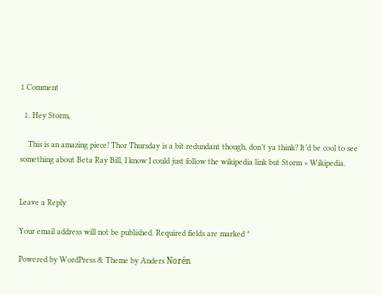1 Comment

  1. Hey Storm,

    This is an amazing piece! Thor Thursday is a bit redundant though, don’t ya think? It’d be cool to see something about Beta Ray Bill, I know I could just follow the wikipedia link but Storm > Wikipedia.


Leave a Reply

Your email address will not be published. Required fields are marked *

Powered by WordPress & Theme by Anders Norén